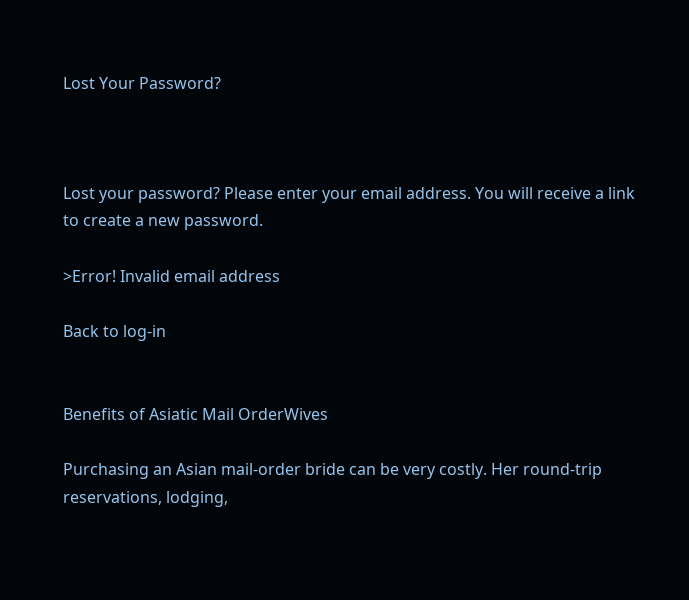Lost Your Password?



Lost your password? Please enter your email address. You will receive a link to create a new password.

>Error! Invalid email address

Back to log-in


Benefits of Asiatic Mail OrderWives

Purchasing an Asian mail-order bride can be very costly. Her round-trip reservations, lodging,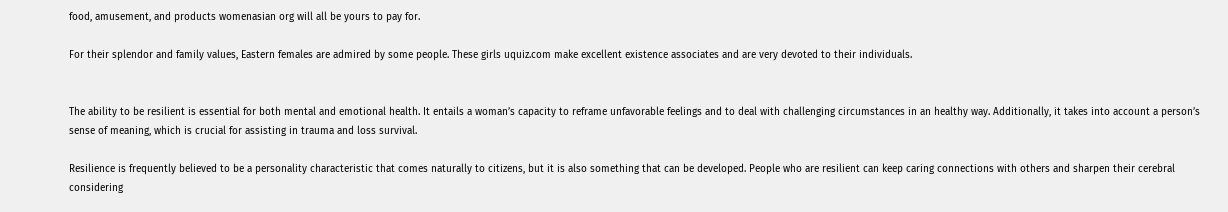food, amusement, and products womenasian org will all be yours to pay for.

For their splendor and family values, Eastern females are admired by some people. These girls uquiz.com make excellent existence associates and are very devoted to their individuals.


The ability to be resilient is essential for both mental and emotional health. It entails a woman’s capacity to reframe unfavorable feelings and to deal with challenging circumstances in an healthy way. Additionally, it takes into account a person’s sense of meaning, which is crucial for assisting in trauma and loss survival.

Resilience is frequently believed to be a personality characteristic that comes naturally to citizens, but it is also something that can be developed. People who are resilient can keep caring connections with others and sharpen their cerebral considering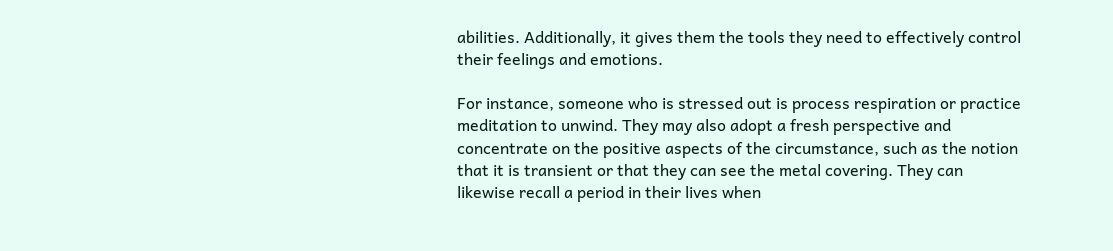abilities. Additionally, it gives them the tools they need to effectively control their feelings and emotions.

For instance, someone who is stressed out is process respiration or practice meditation to unwind. They may also adopt a fresh perspective and concentrate on the positive aspects of the circumstance, such as the notion that it is transient or that they can see the metal covering. They can likewise recall a period in their lives when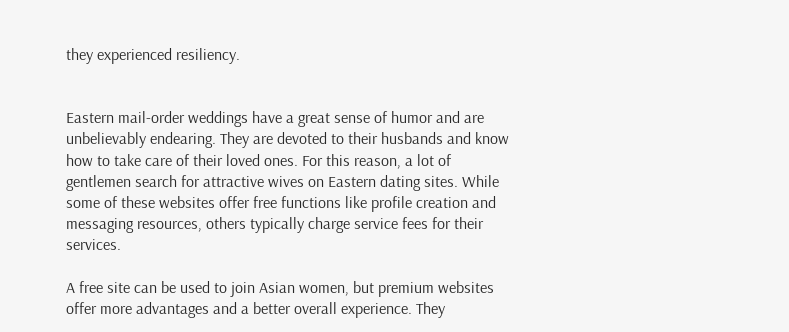they experienced resiliency.


Eastern mail-order weddings have a great sense of humor and are unbelievably endearing. They are devoted to their husbands and know how to take care of their loved ones. For this reason, a lot of gentlemen search for attractive wives on Eastern dating sites. While some of these websites offer free functions like profile creation and messaging resources, others typically charge service fees for their services.

A free site can be used to join Asian women, but premium websites offer more advantages and a better overall experience. They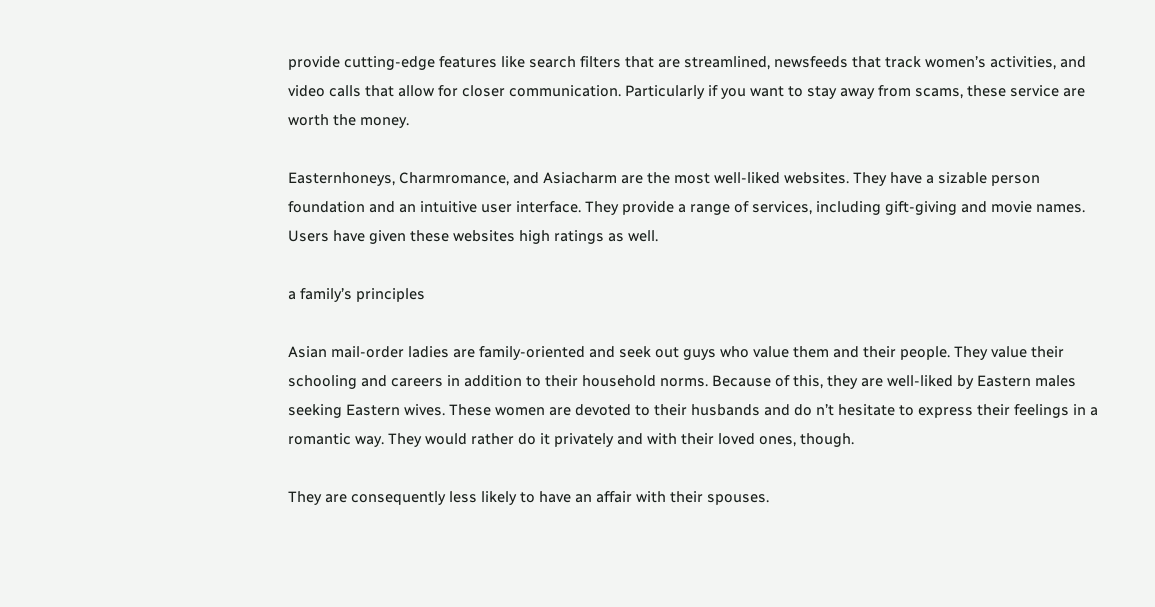provide cutting-edge features like search filters that are streamlined, newsfeeds that track women’s activities, and video calls that allow for closer communication. Particularly if you want to stay away from scams, these service are worth the money.

Easternhoneys, Charmromance, and Asiacharm are the most well-liked websites. They have a sizable person foundation and an intuitive user interface. They provide a range of services, including gift-giving and movie names. Users have given these websites high ratings as well.

a family’s principles

Asian mail-order ladies are family-oriented and seek out guys who value them and their people. They value their schooling and careers in addition to their household norms. Because of this, they are well-liked by Eastern males seeking Eastern wives. These women are devoted to their husbands and do n’t hesitate to express their feelings in a romantic way. They would rather do it privately and with their loved ones, though.

They are consequently less likely to have an affair with their spouses.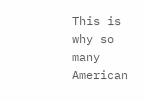This is why so many American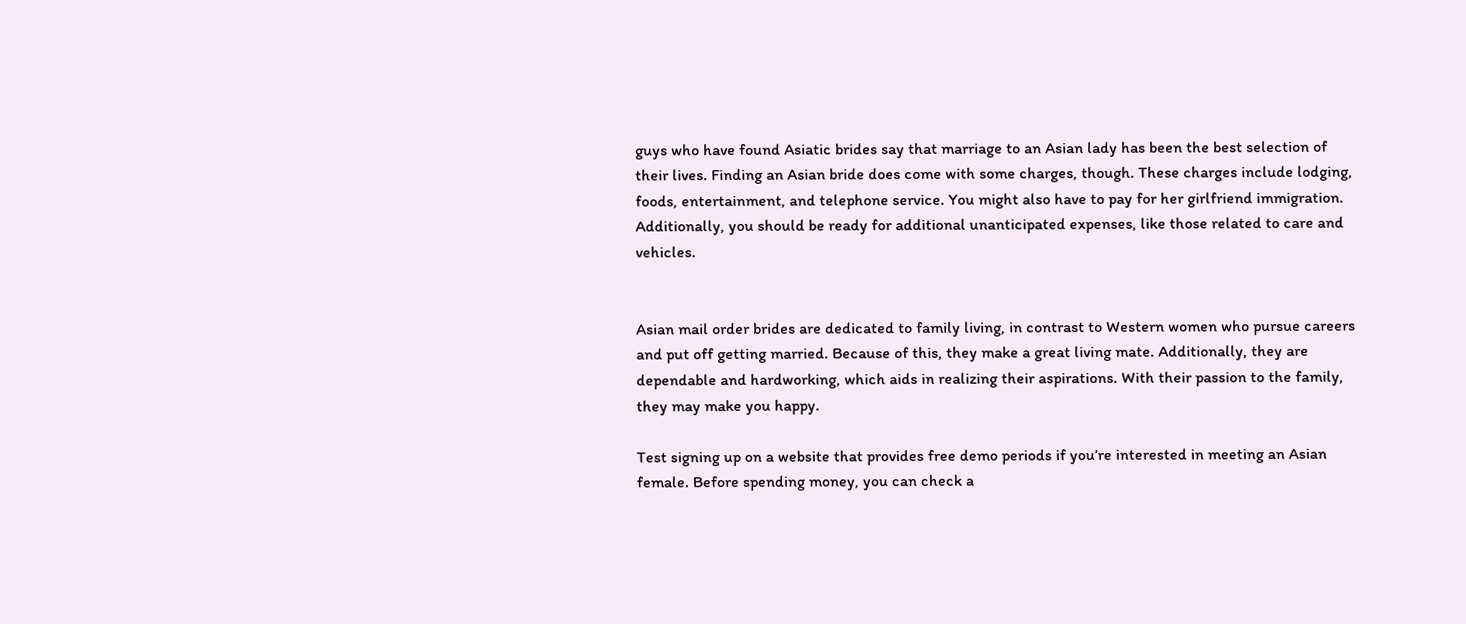guys who have found Asiatic brides say that marriage to an Asian lady has been the best selection of their lives. Finding an Asian bride does come with some charges, though. These charges include lodging, foods, entertainment, and telephone service. You might also have to pay for her girlfriend immigration. Additionally, you should be ready for additional unanticipated expenses, like those related to care and vehicles.


Asian mail order brides are dedicated to family living, in contrast to Western women who pursue careers and put off getting married. Because of this, they make a great living mate. Additionally, they are dependable and hardworking, which aids in realizing their aspirations. With their passion to the family, they may make you happy.

Test signing up on a website that provides free demo periods if you’re interested in meeting an Asian female. Before spending money, you can check a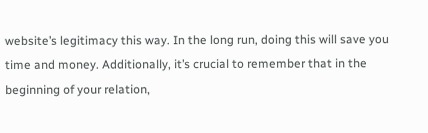website’s legitimacy this way. In the long run, doing this will save you time and money. Additionally, it’s crucial to remember that in the beginning of your relation,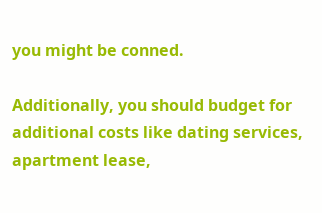you might be conned.

Additionally, you should budget for additional costs like dating services, apartment lease,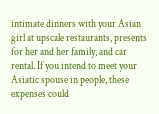intimate dinners with your Asian girl at upscale restaurants, presents for her and her family, and car rental. If you intend to meet your Asiatic spouse in people, these expenses could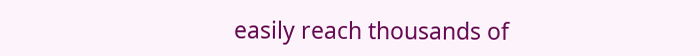easily reach thousands of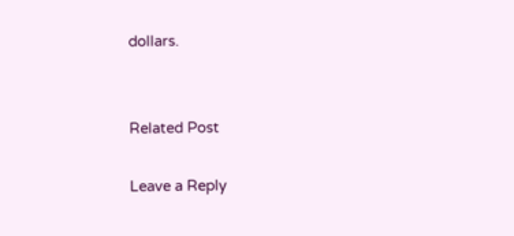dollars.


Related Post

Leave a Reply